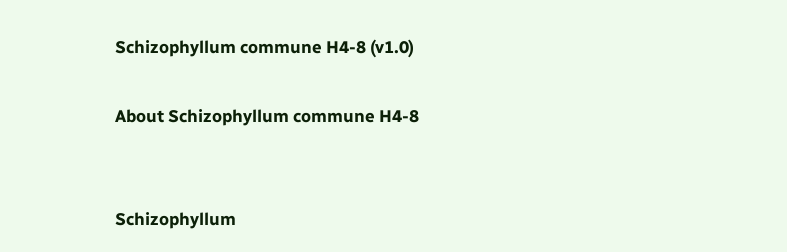Schizophyllum commune H4-8 (v1.0)

About Schizophyllum commune H4-8


Schizophyllum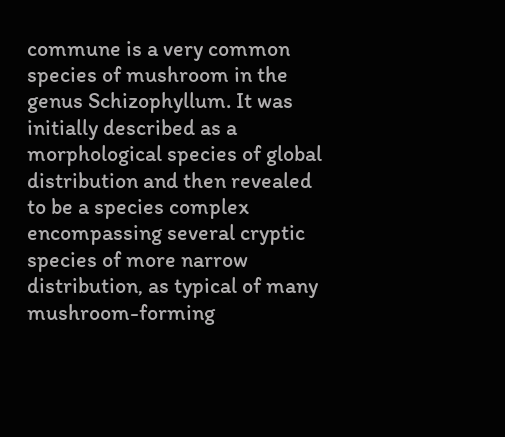commune is a very common species of mushroom in the genus Schizophyllum. It was initially described as a morphological species of global distribution and then revealed to be a species complex encompassing several cryptic species of more narrow distribution, as typical of many mushroom-forming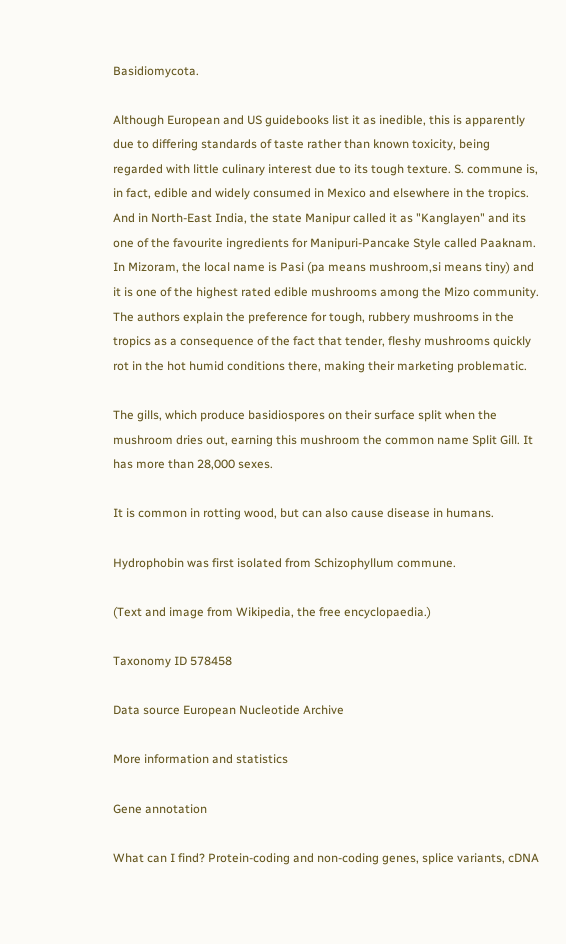Basidiomycota.

Although European and US guidebooks list it as inedible, this is apparently due to differing standards of taste rather than known toxicity, being regarded with little culinary interest due to its tough texture. S. commune is, in fact, edible and widely consumed in Mexico and elsewhere in the tropics. And in North-East India, the state Manipur called it as "Kanglayen" and its one of the favourite ingredients for Manipuri-Pancake Style called Paaknam. In Mizoram, the local name is Pasi (pa means mushroom,si means tiny) and it is one of the highest rated edible mushrooms among the Mizo community. The authors explain the preference for tough, rubbery mushrooms in the tropics as a consequence of the fact that tender, fleshy mushrooms quickly rot in the hot humid conditions there, making their marketing problematic.

The gills, which produce basidiospores on their surface split when the mushroom dries out, earning this mushroom the common name Split Gill. It has more than 28,000 sexes.

It is common in rotting wood, but can also cause disease in humans.

Hydrophobin was first isolated from Schizophyllum commune.

(Text and image from Wikipedia, the free encyclopaedia.)

Taxonomy ID 578458

Data source European Nucleotide Archive

More information and statistics

Gene annotation

What can I find? Protein-coding and non-coding genes, splice variants, cDNA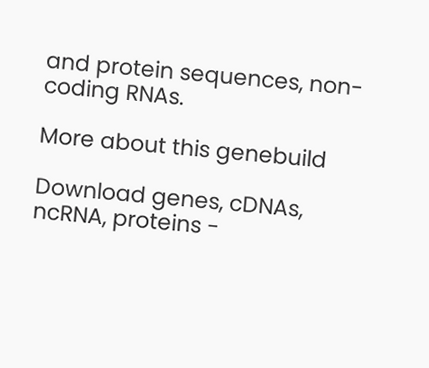and protein sequences, non-coding RNAs.

More about this genebuild

Download genes, cDNAs, ncRNA, proteins -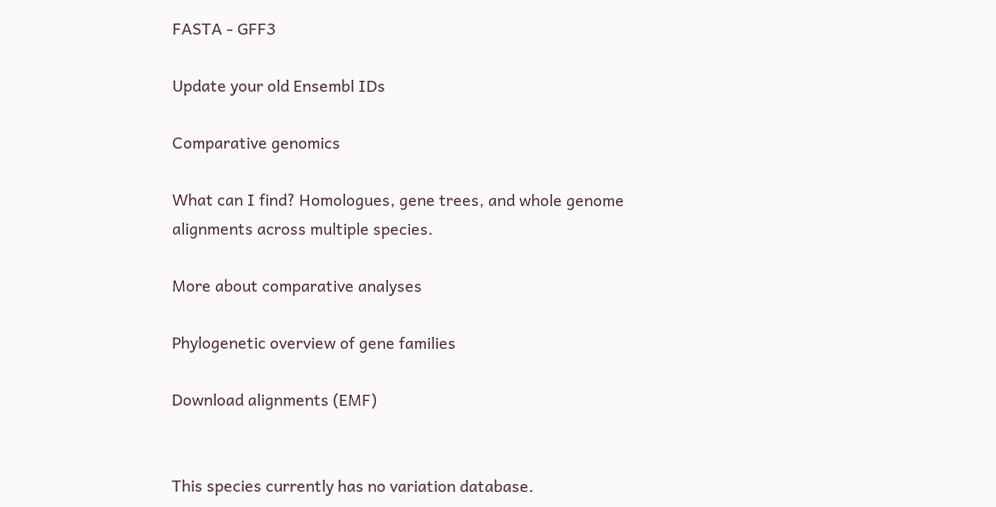FASTA - GFF3

Update your old Ensembl IDs

Comparative genomics

What can I find? Homologues, gene trees, and whole genome alignments across multiple species.

More about comparative analyses

Phylogenetic overview of gene families

Download alignments (EMF)


This species currently has no variation database.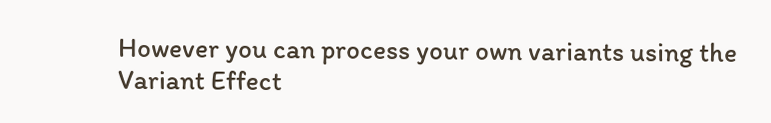However you can process your own variants using the Variant Effect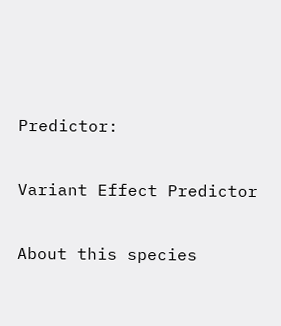Predictor:

Variant Effect Predictor

About this species